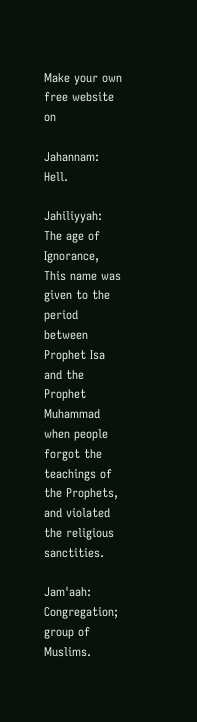Make your own free website on

Jahannam: Hell.

Jahiliyyah: The age of Ignorance, This name was given to the period between Prophet Isa and the Prophet Muhammad when people forgot the teachings of the Prophets, and violated the religious sanctities.

Jam'aah: Congregation; group of Muslims.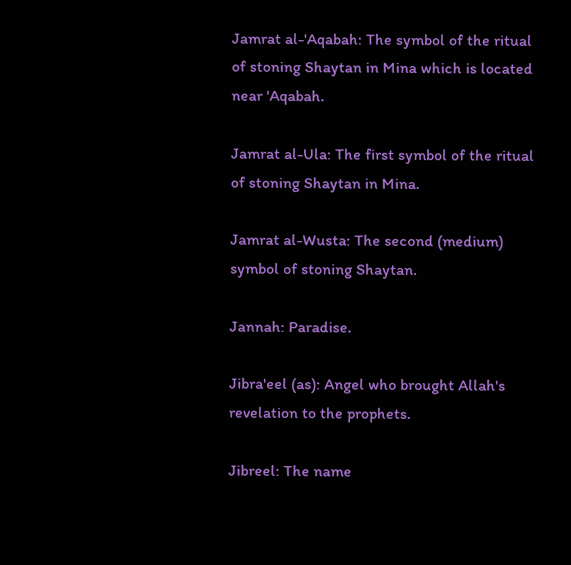Jamrat al-'Aqabah: The symbol of the ritual of stoning Shaytan in Mina which is located near 'Aqabah.

Jamrat al-Ula: The first symbol of the ritual of stoning Shaytan in Mina.

Jamrat al-Wusta: The second (medium) symbol of stoning Shaytan.

Jannah: Paradise.

Jibra'eel (as): Angel who brought Allah's revelation to the prophets.

Jibreel: The name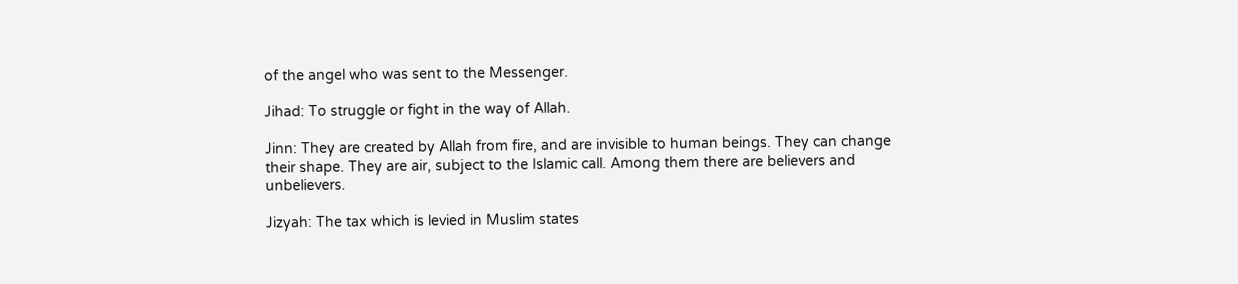of the angel who was sent to the Messenger.

Jihad: To struggle or fight in the way of Allah.

Jinn: They are created by Allah from fire, and are invisible to human beings. They can change their shape. They are air, subject to the Islamic call. Among them there are believers and unbelievers.

Jizyah: The tax which is levied in Muslim states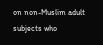on non-Muslim adult subjects who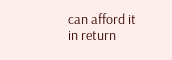can afford it in return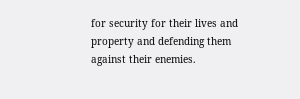for security for their lives and property and defending them against their enemies.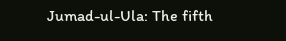Jumad-ul-Ula: The fifth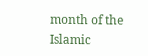month of the Islamic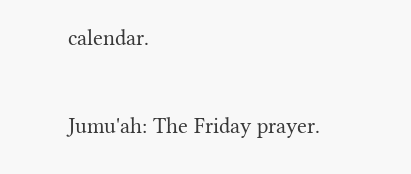calendar.

Jumu'ah: The Friday prayer.